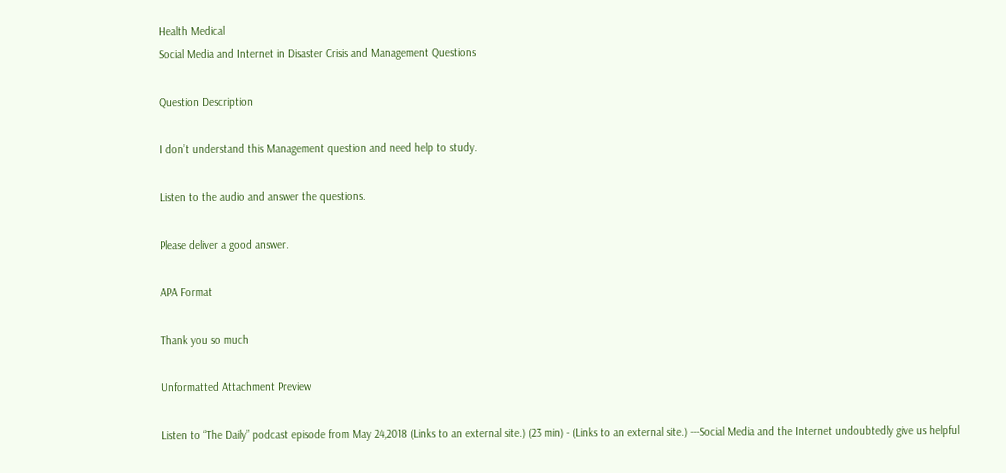Health Medical
Social Media and Internet in Disaster Crisis and Management Questions

Question Description

I don’t understand this Management question and need help to study.

Listen to the audio and answer the questions.

Please deliver a good answer.

APA Format

Thank you so much

Unformatted Attachment Preview

Listen to “The Daily” podcast episode from May 24,2018 (Links to an external site.) (23 min) - (Links to an external site.) ---Social Media and the Internet undoubtedly give us helpful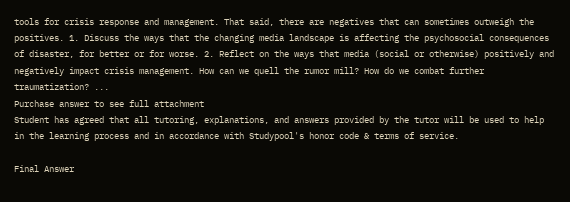tools for crisis response and management. That said, there are negatives that can sometimes outweigh the positives. 1. Discuss the ways that the changing media landscape is affecting the psychosocial consequences of disaster, for better or for worse. 2. Reflect on the ways that media (social or otherwise) positively and negatively impact crisis management. How can we quell the rumor mill? How do we combat further traumatization? ...
Purchase answer to see full attachment
Student has agreed that all tutoring, explanations, and answers provided by the tutor will be used to help in the learning process and in accordance with Studypool's honor code & terms of service.

Final Answer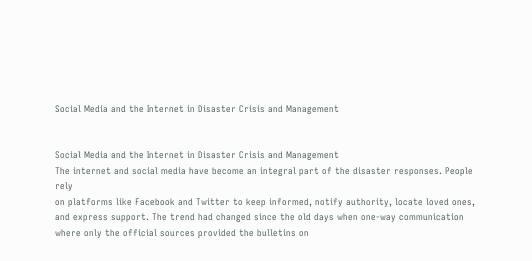Social Media and the Internet in Disaster Crisis and Management


Social Media and the Internet in Disaster Crisis and Management
The internet and social media have become an integral part of the disaster responses. People rely
on platforms like Facebook and Twitter to keep informed, notify authority, locate loved ones,
and express support. The trend had changed since the old days when one-way communication
where only the official sources provided the bulletins on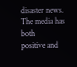disaster news. The media has both
positive and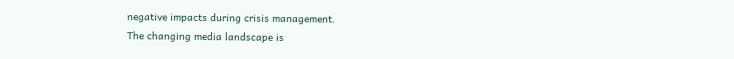negative impacts during crisis management.
The changing media landscape is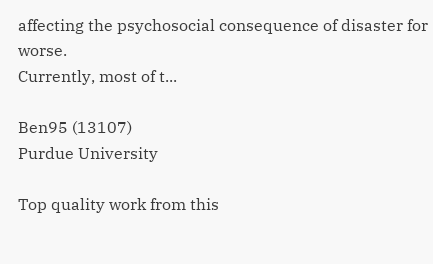affecting the psychosocial consequence of disaster for worse.
Currently, most of t...

Ben95 (13107)
Purdue University

Top quality work from this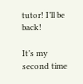tutor! I’ll be back!

It’s my second time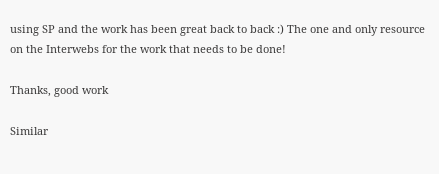using SP and the work has been great back to back :) The one and only resource on the Interwebs for the work that needs to be done!

Thanks, good work

Similar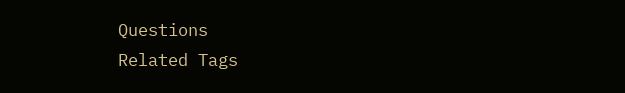Questions
Related Tags